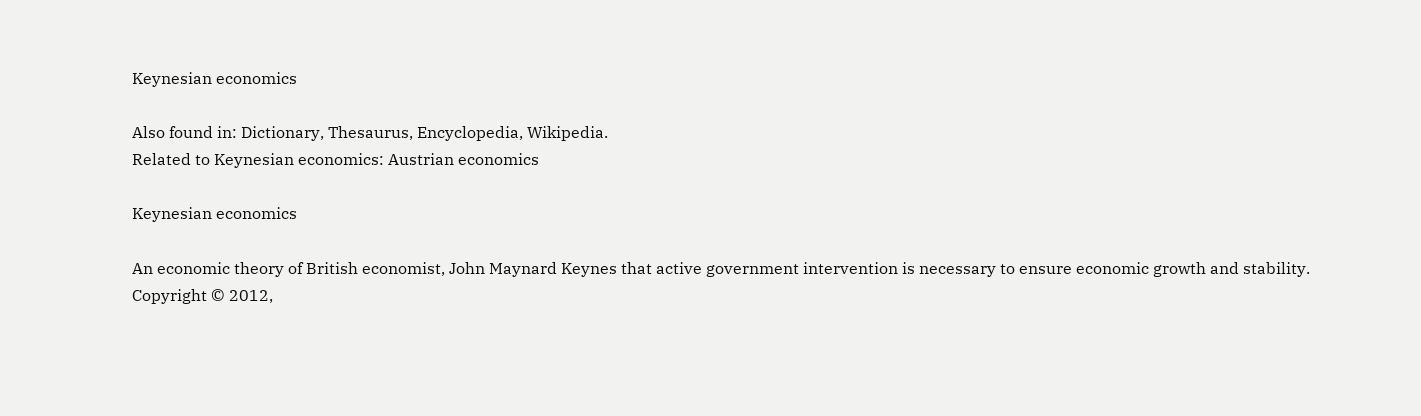Keynesian economics

Also found in: Dictionary, Thesaurus, Encyclopedia, Wikipedia.
Related to Keynesian economics: Austrian economics

Keynesian economics

An economic theory of British economist, John Maynard Keynes that active government intervention is necessary to ensure economic growth and stability.
Copyright © 2012,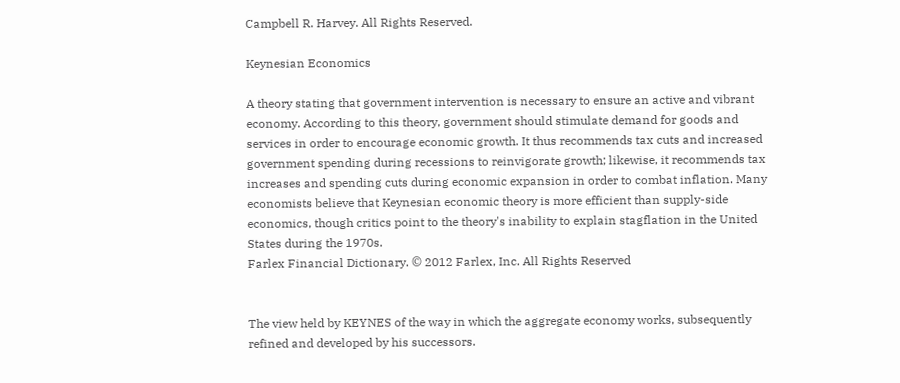Campbell R. Harvey. All Rights Reserved.

Keynesian Economics

A theory stating that government intervention is necessary to ensure an active and vibrant economy. According to this theory, government should stimulate demand for goods and services in order to encourage economic growth. It thus recommends tax cuts and increased government spending during recessions to reinvigorate growth; likewise, it recommends tax increases and spending cuts during economic expansion in order to combat inflation. Many economists believe that Keynesian economic theory is more efficient than supply-side economics, though critics point to the theory's inability to explain stagflation in the United States during the 1970s.
Farlex Financial Dictionary. © 2012 Farlex, Inc. All Rights Reserved


The view held by KEYNES of the way in which the aggregate economy works, subsequently refined and developed by his successors.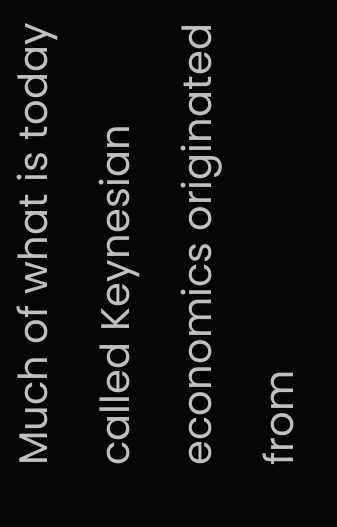Much of what is today called Keynesian economics originated from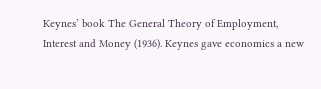Keynes’ book The General Theory of Employment, Interest and Money (1936). Keynes gave economics a new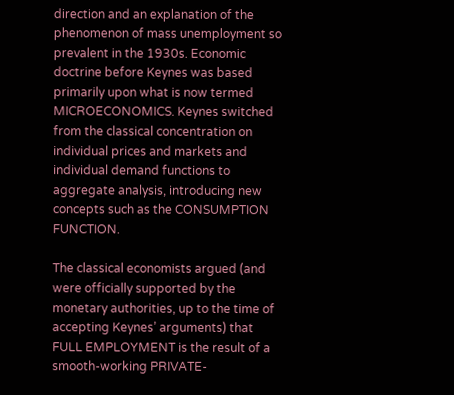direction and an explanation of the phenomenon of mass unemployment so prevalent in the 1930s. Economic doctrine before Keynes was based primarily upon what is now termed MICROECONOMICS. Keynes switched from the classical concentration on individual prices and markets and individual demand functions to aggregate analysis, introducing new concepts such as the CONSUMPTION FUNCTION.

The classical economists argued (and were officially supported by the monetary authorities, up to the time of accepting Keynes’ arguments) that FULL EMPLOYMENT is the result of a smooth-working PRIVATE-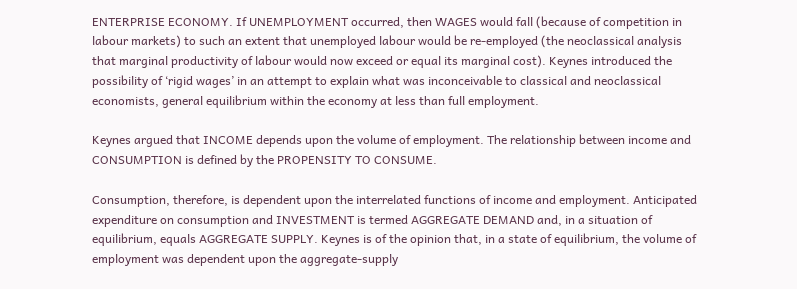ENTERPRISE ECONOMY. If UNEMPLOYMENT occurred, then WAGES would fall (because of competition in labour markets) to such an extent that unemployed labour would be re-employed (the neoclassical analysis that marginal productivity of labour would now exceed or equal its marginal cost). Keynes introduced the possibility of ‘rigid wages’ in an attempt to explain what was inconceivable to classical and neoclassical economists, general equilibrium within the economy at less than full employment.

Keynes argued that INCOME depends upon the volume of employment. The relationship between income and CONSUMPTION is defined by the PROPENSITY TO CONSUME.

Consumption, therefore, is dependent upon the interrelated functions of income and employment. Anticipated expenditure on consumption and INVESTMENT is termed AGGREGATE DEMAND and, in a situation of equilibrium, equals AGGREGATE SUPPLY. Keynes is of the opinion that, in a state of equilibrium, the volume of employment was dependent upon the aggregate-supply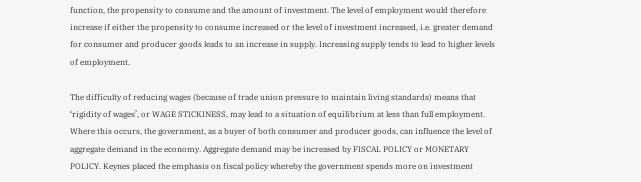function, the propensity to consume and the amount of investment. The level of employment would therefore increase if either the propensity to consume increased or the level of investment increased, i.e. greater demand for consumer and producer goods leads to an increase in supply. Increasing supply tends to lead to higher levels of employment.

The difficulty of reducing wages (because of trade union pressure to maintain living standards) means that ‘rigidity of wages’, or WAGE STICKINESS, may lead to a situation of equilibrium at less than full employment. Where this occurs, the government, as a buyer of both consumer and producer goods, can influence the level of aggregate demand in the economy. Aggregate demand may be increased by FISCAL POLICY or MONETARY POLICY. Keynes placed the emphasis on fiscal policy whereby the government spends more on investment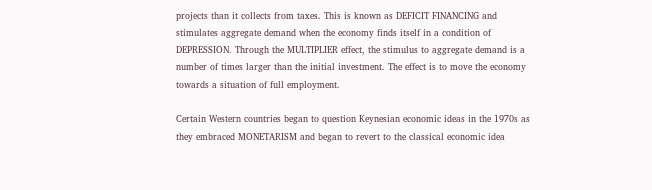projects than it collects from taxes. This is known as DEFICIT FINANCING and stimulates aggregate demand when the economy finds itself in a condition of DEPRESSION. Through the MULTIPLIER effect, the stimulus to aggregate demand is a number of times larger than the initial investment. The effect is to move the economy towards a situation of full employment.

Certain Western countries began to question Keynesian economic ideas in the 1970s as they embraced MONETARISM and began to revert to the classical economic idea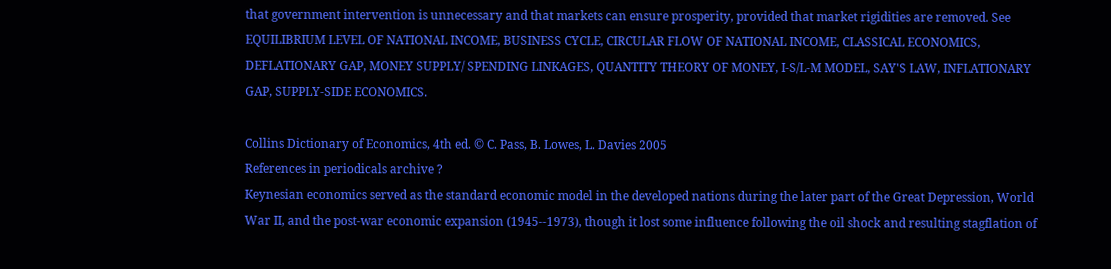that government intervention is unnecessary and that markets can ensure prosperity, provided that market rigidities are removed. See EQUILIBRIUM LEVEL OF NATIONAL INCOME, BUSINESS CYCLE, CIRCULAR FLOW OF NATIONAL INCOME, CLASSICAL ECONOMICS, DEFLATIONARY GAP, MONEY SUPPLY/ SPENDING LINKAGES, QUANTITY THEORY OF MONEY, I-S/L-M MODEL, SAY'S LAW, INFLATIONARY GAP, SUPPLY-SIDE ECONOMICS.

Collins Dictionary of Economics, 4th ed. © C. Pass, B. Lowes, L. Davies 2005
References in periodicals archive ?
Keynesian economics served as the standard economic model in the developed nations during the later part of the Great Depression, World War II, and the post-war economic expansion (1945--1973), though it lost some influence following the oil shock and resulting stagflation of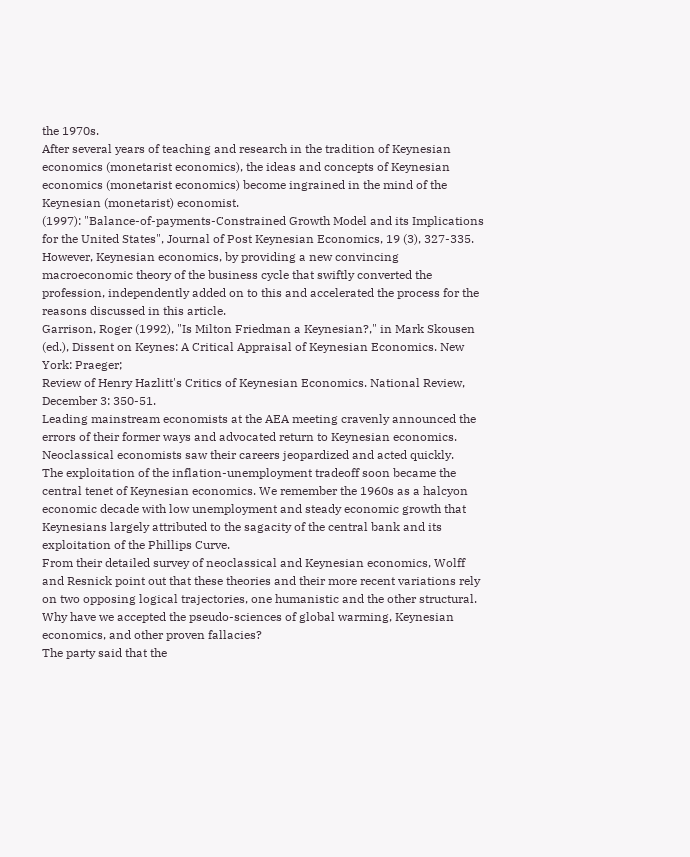the 1970s.
After several years of teaching and research in the tradition of Keynesian economics (monetarist economics), the ideas and concepts of Keynesian economics (monetarist economics) become ingrained in the mind of the Keynesian (monetarist) economist.
(1997): "Balance-of-payments-Constrained Growth Model and its Implications for the United States", Journal of Post Keynesian Economics, 19 (3), 327-335.
However, Keynesian economics, by providing a new convincing macroeconomic theory of the business cycle that swiftly converted the profession, independently added on to this and accelerated the process for the reasons discussed in this article.
Garrison, Roger (1992), "Is Milton Friedman a Keynesian?," in Mark Skousen (ed.), Dissent on Keynes: A Critical Appraisal of Keynesian Economics. New York: Praeger;
Review of Henry Hazlitt's Critics of Keynesian Economics. National Review, December 3: 350-51.
Leading mainstream economists at the AEA meeting cravenly announced the errors of their former ways and advocated return to Keynesian economics. Neoclassical economists saw their careers jeopardized and acted quickly.
The exploitation of the inflation-unemployment tradeoff soon became the central tenet of Keynesian economics. We remember the 1960s as a halcyon economic decade with low unemployment and steady economic growth that Keynesians largely attributed to the sagacity of the central bank and its exploitation of the Phillips Curve.
From their detailed survey of neoclassical and Keynesian economics, Wolff and Resnick point out that these theories and their more recent variations rely on two opposing logical trajectories, one humanistic and the other structural.
Why have we accepted the pseudo-sciences of global warming, Keynesian economics, and other proven fallacies?
The party said that the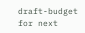draft-budget for next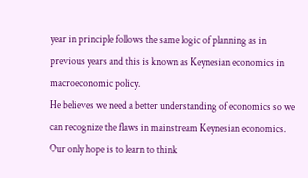year in principle follows the same logic of planning as in previous years and this is known as Keynesian economics in macroeconomic policy.
He believes we need a better understanding of economics so we can recognize the flaws in mainstream Keynesian economics. Our only hope is to learn to think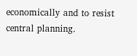economically and to resist central planning.